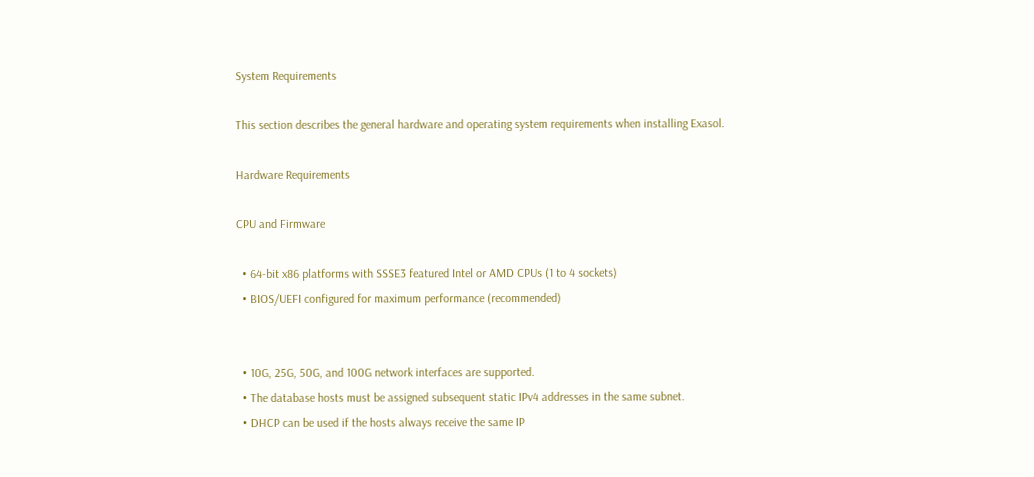System Requirements

This section describes the general hardware and operating system requirements when installing Exasol.

Hardware Requirements

CPU and Firmware

  • 64-bit x86 platforms with SSSE3 featured Intel or AMD CPUs (1 to 4 sockets)
  • BIOS/UEFI configured for maximum performance (recommended)


  • 10G, 25G, 50G, and 100G network interfaces are supported.
  • The database hosts must be assigned subsequent static IPv4 addresses in the same subnet.
  • DHCP can be used if the hosts always receive the same IP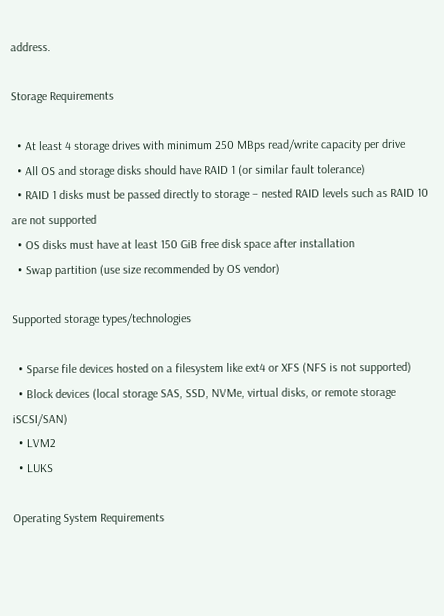address.

Storage Requirements

  • At least 4 storage drives with minimum 250 MBps read/write capacity per drive
  • All OS and storage disks should have RAID 1 (or similar fault tolerance)
  • RAID 1 disks must be passed directly to storage – nested RAID levels such as RAID 10 are not supported
  • OS disks must have at least 150 GiB free disk space after installation
  • Swap partition (use size recommended by OS vendor)

Supported storage types/technologies

  • Sparse file devices hosted on a filesystem like ext4 or XFS (NFS is not supported)
  • Block devices (local storage SAS, SSD, NVMe, virtual disks, or remote storage iSCSI/SAN)
  • LVM2
  • LUKS

Operating System Requirements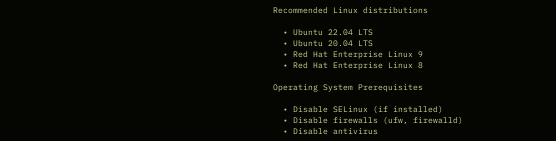Recommended Linux distributions

  • Ubuntu 22.04 LTS
  • Ubuntu 20.04 LTS
  • Red Hat Enterprise Linux 9
  • Red Hat Enterprise Linux 8

Operating System Prerequisites

  • Disable SELinux (if installed)
  • Disable firewalls (ufw, firewalld)
  • Disable antivirus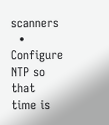scanners
  • Configure NTP so that time is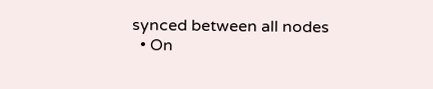synced between all nodes
  • On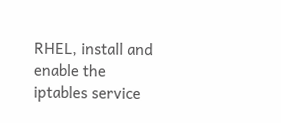RHEL, install and enable the iptables service